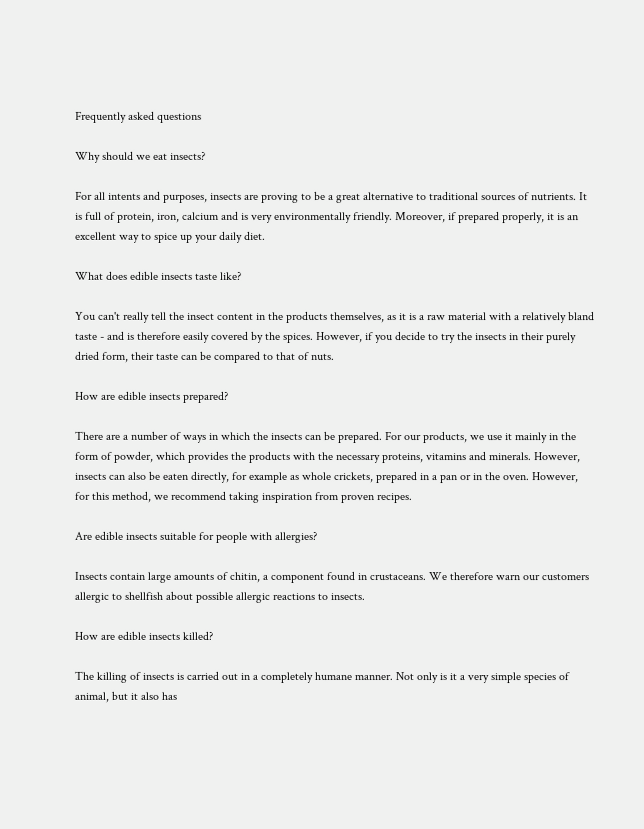Frequently asked questions

Why should we eat insects?

For all intents and purposes, insects are proving to be a great alternative to traditional sources of nutrients. It is full of protein, iron, calcium and is very environmentally friendly. Moreover, if prepared properly, it is an excellent way to spice up your daily diet.

What does edible insects taste like?

You can't really tell the insect content in the products themselves, as it is a raw material with a relatively bland taste - and is therefore easily covered by the spices. However, if you decide to try the insects in their purely dried form, their taste can be compared to that of nuts.

How are edible insects prepared?

There are a number of ways in which the insects can be prepared. For our products, we use it mainly in the form of powder, which provides the products with the necessary proteins, vitamins and minerals. However, insects can also be eaten directly, for example as whole crickets, prepared in a pan or in the oven. However, for this method, we recommend taking inspiration from proven recipes.

Are edible insects suitable for people with allergies?

Insects contain large amounts of chitin, a component found in crustaceans. We therefore warn our customers allergic to shellfish about possible allergic reactions to insects.

How are edible insects killed?

The killing of insects is carried out in a completely humane manner. Not only is it a very simple species of animal, but it also has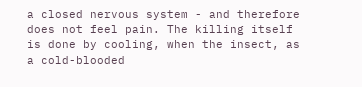a closed nervous system - and therefore does not feel pain. The killing itself is done by cooling, when the insect, as a cold-blooded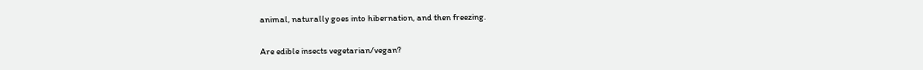animal, naturally goes into hibernation, and then freezing.

Are edible insects vegetarian/vegan?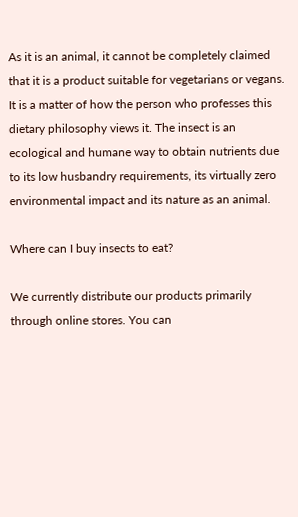As it is an animal, it cannot be completely claimed that it is a product suitable for vegetarians or vegans. It is a matter of how the person who professes this dietary philosophy views it. The insect is an ecological and humane way to obtain nutrients due to its low husbandry requirements, its virtually zero environmental impact and its nature as an animal.

Where can I buy insects to eat?

We currently distribute our products primarily through online stores. You can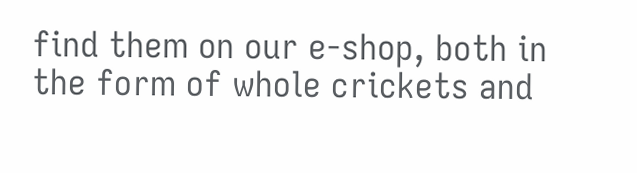find them on our e-shop, both in the form of whole crickets and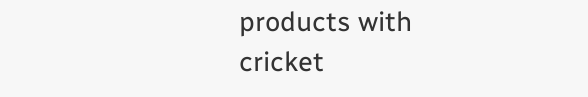products with cricket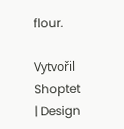flour.

Vytvořil Shoptet | Design